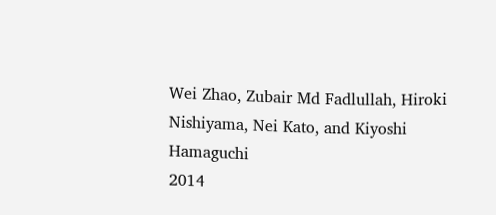Wei Zhao, Zubair Md Fadlullah, Hiroki Nishiyama, Nei Kato, and Kiyoshi Hamaguchi
2014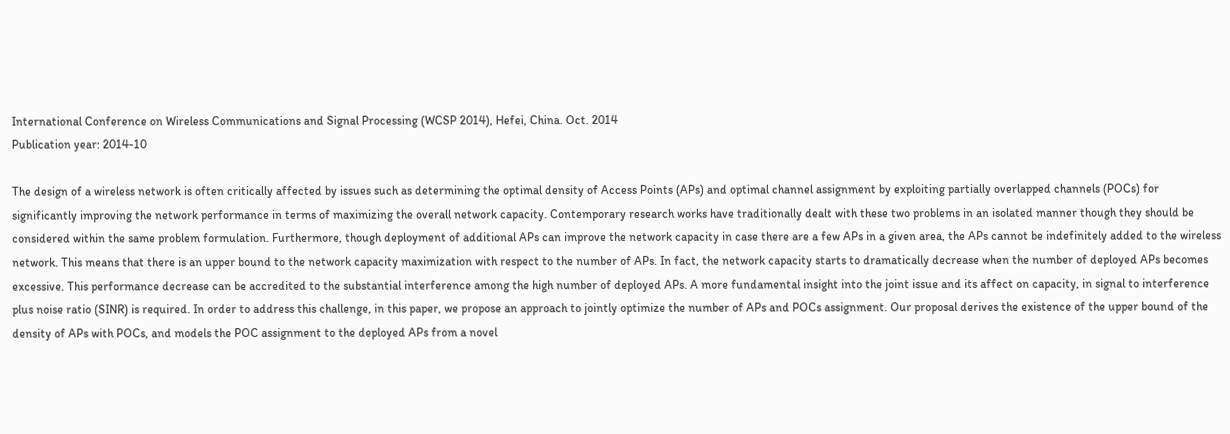International Conference on Wireless Communications and Signal Processing (WCSP 2014), Hefei, China. Oct. 2014
Publication year: 2014-10

The design of a wireless network is often critically affected by issues such as determining the optimal density of Access Points (APs) and optimal channel assignment by exploiting partially overlapped channels (POCs) for significantly improving the network performance in terms of maximizing the overall network capacity. Contemporary research works have traditionally dealt with these two problems in an isolated manner though they should be considered within the same problem formulation. Furthermore, though deployment of additional APs can improve the network capacity in case there are a few APs in a given area, the APs cannot be indefinitely added to the wireless network. This means that there is an upper bound to the network capacity maximization with respect to the number of APs. In fact, the network capacity starts to dramatically decrease when the number of deployed APs becomes excessive. This performance decrease can be accredited to the substantial interference among the high number of deployed APs. A more fundamental insight into the joint issue and its affect on capacity, in signal to interference plus noise ratio (SINR) is required. In order to address this challenge, in this paper, we propose an approach to jointly optimize the number of APs and POCs assignment. Our proposal derives the existence of the upper bound of the density of APs with POCs, and models the POC assignment to the deployed APs from a novel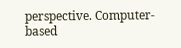perspective. Computer-based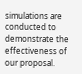simulations are conducted to demonstrate the effectiveness of our proposal.